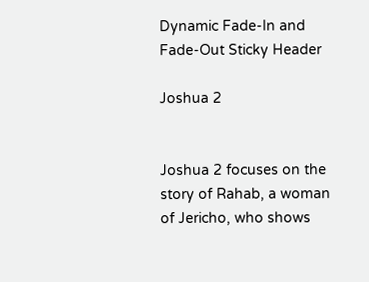Dynamic Fade-In and Fade-Out Sticky Header

Joshua 2


Joshua 2 focuses on the story of Rahab, a woman of Jericho, who shows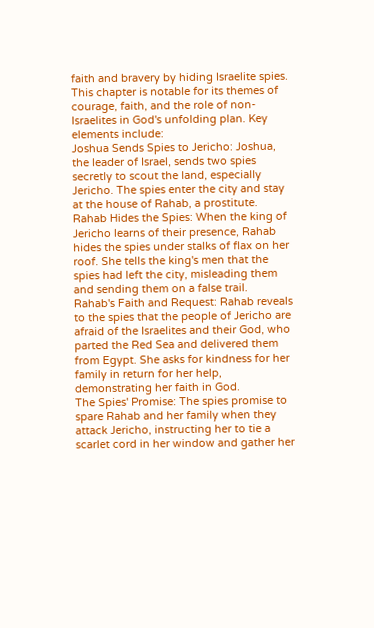faith and bravery by hiding Israelite spies. This chapter is notable for its themes of courage, faith, and the role of non-Israelites in God's unfolding plan. Key elements include:
Joshua Sends Spies to Jericho: Joshua, the leader of Israel, sends two spies secretly to scout the land, especially Jericho. The spies enter the city and stay at the house of Rahab, a prostitute.
Rahab Hides the Spies: When the king of Jericho learns of their presence, Rahab hides the spies under stalks of flax on her roof. She tells the king's men that the spies had left the city, misleading them and sending them on a false trail.
Rahab's Faith and Request: Rahab reveals to the spies that the people of Jericho are afraid of the Israelites and their God, who parted the Red Sea and delivered them from Egypt. She asks for kindness for her family in return for her help, demonstrating her faith in God.
The Spies' Promise: The spies promise to spare Rahab and her family when they attack Jericho, instructing her to tie a scarlet cord in her window and gather her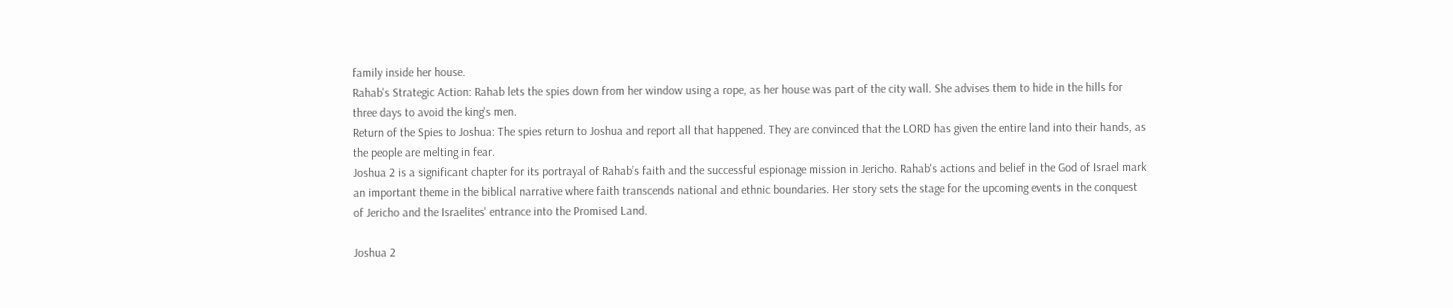family inside her house.
Rahab's Strategic Action: Rahab lets the spies down from her window using a rope, as her house was part of the city wall. She advises them to hide in the hills for three days to avoid the king's men.
Return of the Spies to Joshua: The spies return to Joshua and report all that happened. They are convinced that the LORD has given the entire land into their hands, as the people are melting in fear.
Joshua 2 is a significant chapter for its portrayal of Rahab’s faith and the successful espionage mission in Jericho. Rahab's actions and belief in the God of Israel mark an important theme in the biblical narrative where faith transcends national and ethnic boundaries. Her story sets the stage for the upcoming events in the conquest of Jericho and the Israelites' entrance into the Promised Land.

Joshua 2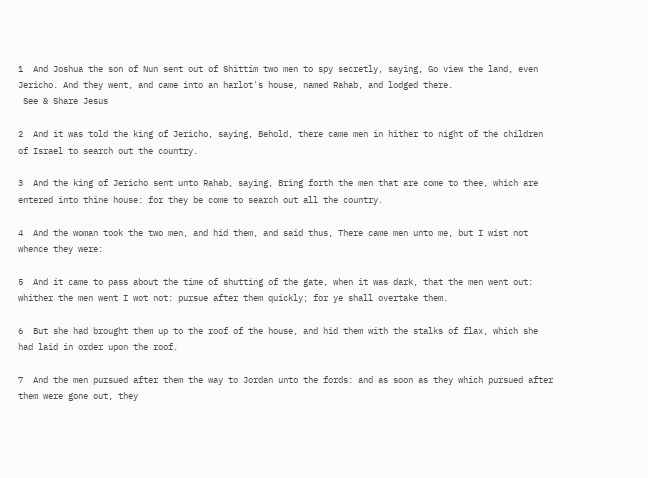1  And Joshua the son of Nun sent out of Shittim two men to spy secretly, saying, Go view the land, even Jericho. And they went, and came into an harlot's house, named Rahab, and lodged there.
 See & Share Jesus

2  And it was told the king of Jericho, saying, Behold, there came men in hither to night of the children of Israel to search out the country.

3  And the king of Jericho sent unto Rahab, saying, Bring forth the men that are come to thee, which are entered into thine house: for they be come to search out all the country.

4  And the woman took the two men, and hid them, and said thus, There came men unto me, but I wist not whence they were:

5  And it came to pass about the time of shutting of the gate, when it was dark, that the men went out: whither the men went I wot not: pursue after them quickly; for ye shall overtake them.

6  But she had brought them up to the roof of the house, and hid them with the stalks of flax, which she had laid in order upon the roof.

7  And the men pursued after them the way to Jordan unto the fords: and as soon as they which pursued after them were gone out, they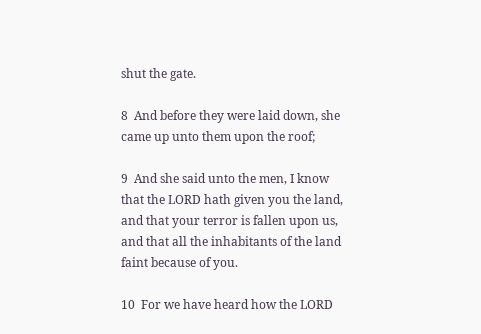shut the gate.

8  And before they were laid down, she came up unto them upon the roof;

9  And she said unto the men, I know that the LORD hath given you the land, and that your terror is fallen upon us, and that all the inhabitants of the land faint because of you.

10  For we have heard how the LORD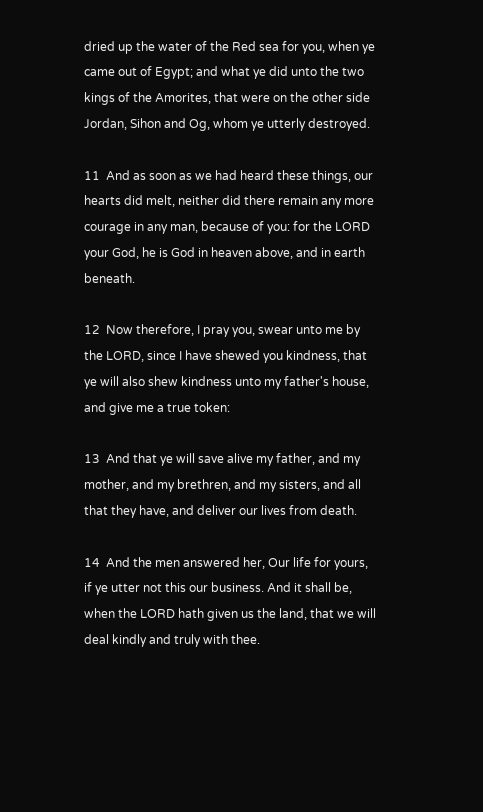dried up the water of the Red sea for you, when ye came out of Egypt; and what ye did unto the two kings of the Amorites, that were on the other side Jordan, Sihon and Og, whom ye utterly destroyed.

11  And as soon as we had heard these things, our hearts did melt, neither did there remain any more courage in any man, because of you: for the LORD your God, he is God in heaven above, and in earth beneath.

12  Now therefore, I pray you, swear unto me by the LORD, since I have shewed you kindness, that ye will also shew kindness unto my father's house, and give me a true token:

13  And that ye will save alive my father, and my mother, and my brethren, and my sisters, and all that they have, and deliver our lives from death.

14  And the men answered her, Our life for yours, if ye utter not this our business. And it shall be, when the LORD hath given us the land, that we will deal kindly and truly with thee.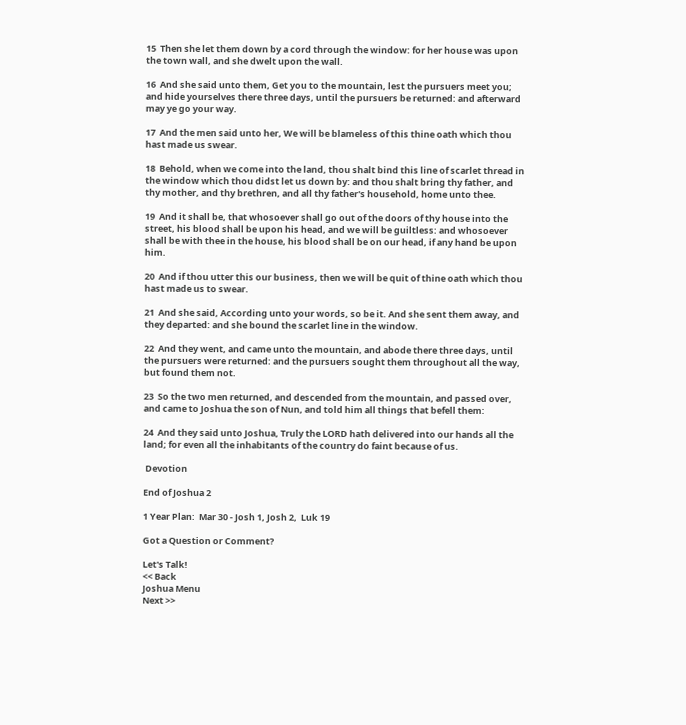15  Then she let them down by a cord through the window: for her house was upon the town wall, and she dwelt upon the wall.

16  And she said unto them, Get you to the mountain, lest the pursuers meet you; and hide yourselves there three days, until the pursuers be returned: and afterward may ye go your way.

17  And the men said unto her, We will be blameless of this thine oath which thou hast made us swear.

18  Behold, when we come into the land, thou shalt bind this line of scarlet thread in the window which thou didst let us down by: and thou shalt bring thy father, and thy mother, and thy brethren, and all thy father's household, home unto thee.

19  And it shall be, that whosoever shall go out of the doors of thy house into the street, his blood shall be upon his head, and we will be guiltless: and whosoever shall be with thee in the house, his blood shall be on our head, if any hand be upon him.

20  And if thou utter this our business, then we will be quit of thine oath which thou hast made us to swear.

21  And she said, According unto your words, so be it. And she sent them away, and they departed: and she bound the scarlet line in the window.

22  And they went, and came unto the mountain, and abode there three days, until the pursuers were returned: and the pursuers sought them throughout all the way, but found them not.

23  So the two men returned, and descended from the mountain, and passed over, and came to Joshua the son of Nun, and told him all things that befell them:

24  And they said unto Joshua, Truly the LORD hath delivered into our hands all the land; for even all the inhabitants of the country do faint because of us.

 Devotion

End of Joshua 2

1 Year Plan:  Mar 30 - Josh 1, Josh 2,  Luk 19

Got a Question or Comment?

Let's Talk!
<< Back
Joshua Menu
Next >>